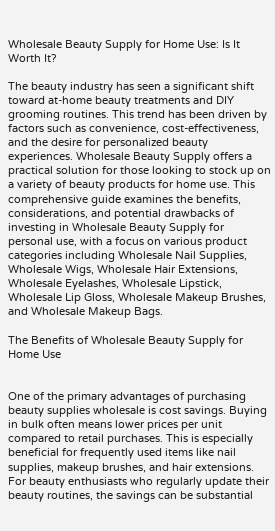Wholesale Beauty Supply for Home Use: Is It Worth It?

The beauty industry has seen a significant shift toward at-home beauty treatments and DIY grooming routines. This trend has been driven by factors such as convenience, cost-effectiveness, and the desire for personalized beauty experiences. Wholesale Beauty Supply offers a practical solution for those looking to stock up on a variety of beauty products for home use. This comprehensive guide examines the benefits, considerations, and potential drawbacks of investing in Wholesale Beauty Supply for personal use, with a focus on various product categories including Wholesale Nail Supplies, Wholesale Wigs, Wholesale Hair Extensions, Wholesale Eyelashes, Wholesale Lipstick, Wholesale Lip Gloss, Wholesale Makeup Brushes, and Wholesale Makeup Bags.

The Benefits of Wholesale Beauty Supply for Home Use


One of the primary advantages of purchasing beauty supplies wholesale is cost savings. Buying in bulk often means lower prices per unit compared to retail purchases. This is especially beneficial for frequently used items like nail supplies, makeup brushes, and hair extensions. For beauty enthusiasts who regularly update their beauty routines, the savings can be substantial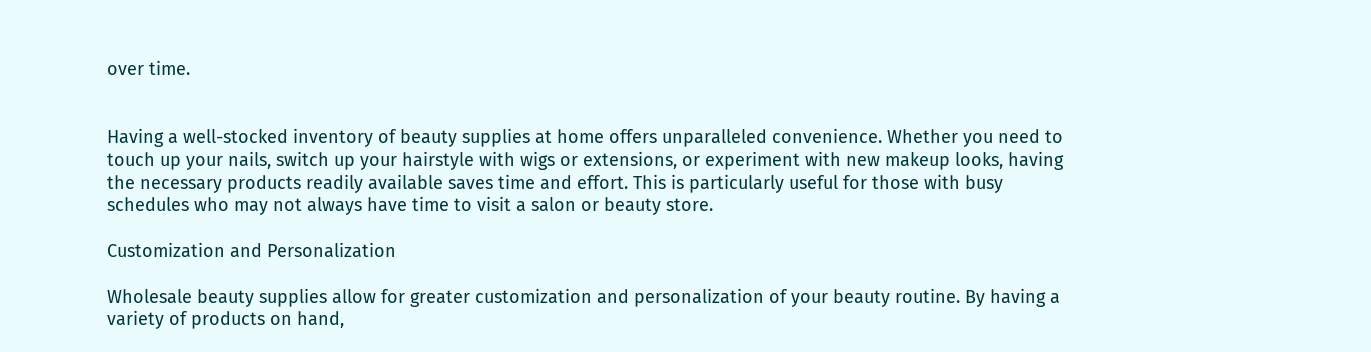over time.


Having a well-stocked inventory of beauty supplies at home offers unparalleled convenience. Whether you need to touch up your nails, switch up your hairstyle with wigs or extensions, or experiment with new makeup looks, having the necessary products readily available saves time and effort. This is particularly useful for those with busy schedules who may not always have time to visit a salon or beauty store.

Customization and Personalization

Wholesale beauty supplies allow for greater customization and personalization of your beauty routine. By having a variety of products on hand,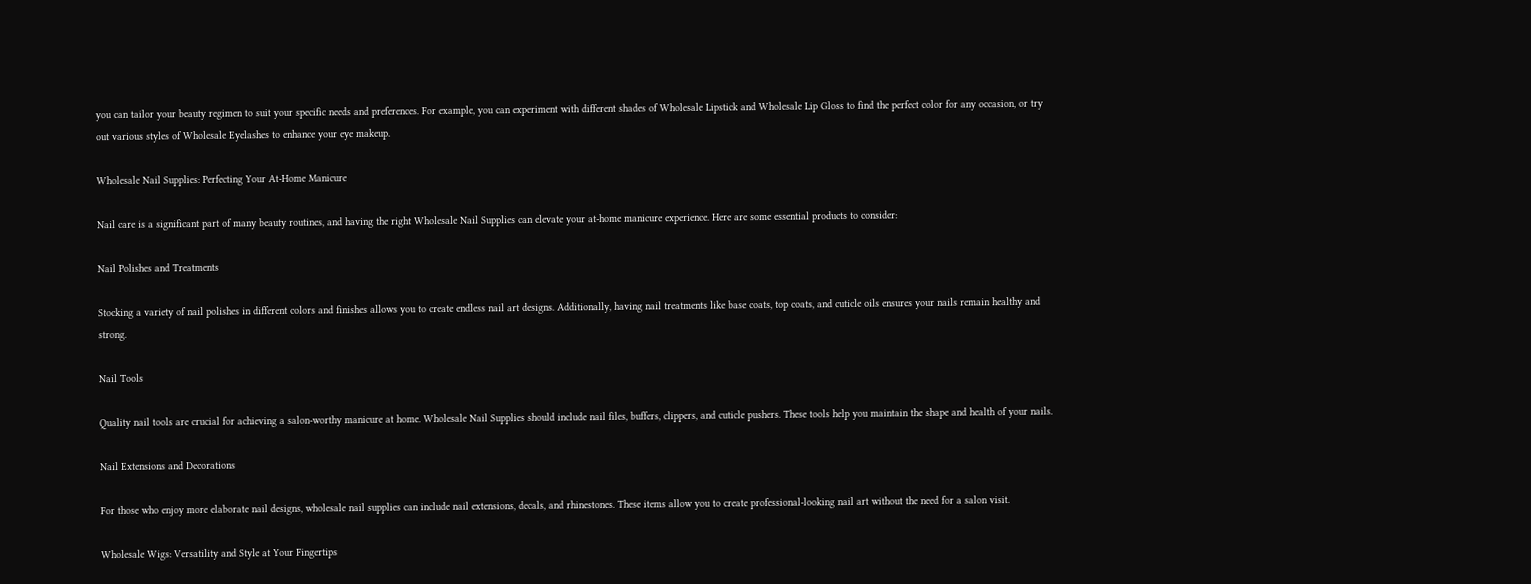you can tailor your beauty regimen to suit your specific needs and preferences. For example, you can experiment with different shades of Wholesale Lipstick and Wholesale Lip Gloss to find the perfect color for any occasion, or try out various styles of Wholesale Eyelashes to enhance your eye makeup.

Wholesale Nail Supplies: Perfecting Your At-Home Manicure

Nail care is a significant part of many beauty routines, and having the right Wholesale Nail Supplies can elevate your at-home manicure experience. Here are some essential products to consider:

Nail Polishes and Treatments

Stocking a variety of nail polishes in different colors and finishes allows you to create endless nail art designs. Additionally, having nail treatments like base coats, top coats, and cuticle oils ensures your nails remain healthy and strong.

Nail Tools

Quality nail tools are crucial for achieving a salon-worthy manicure at home. Wholesale Nail Supplies should include nail files, buffers, clippers, and cuticle pushers. These tools help you maintain the shape and health of your nails.

Nail Extensions and Decorations

For those who enjoy more elaborate nail designs, wholesale nail supplies can include nail extensions, decals, and rhinestones. These items allow you to create professional-looking nail art without the need for a salon visit.

Wholesale Wigs: Versatility and Style at Your Fingertips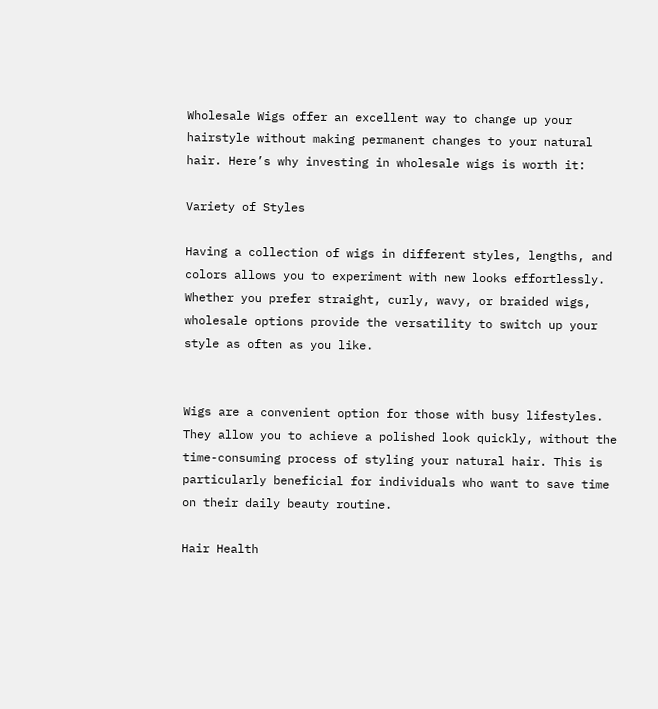Wholesale Wigs offer an excellent way to change up your hairstyle without making permanent changes to your natural hair. Here’s why investing in wholesale wigs is worth it:

Variety of Styles

Having a collection of wigs in different styles, lengths, and colors allows you to experiment with new looks effortlessly. Whether you prefer straight, curly, wavy, or braided wigs, wholesale options provide the versatility to switch up your style as often as you like.


Wigs are a convenient option for those with busy lifestyles. They allow you to achieve a polished look quickly, without the time-consuming process of styling your natural hair. This is particularly beneficial for individuals who want to save time on their daily beauty routine.

Hair Health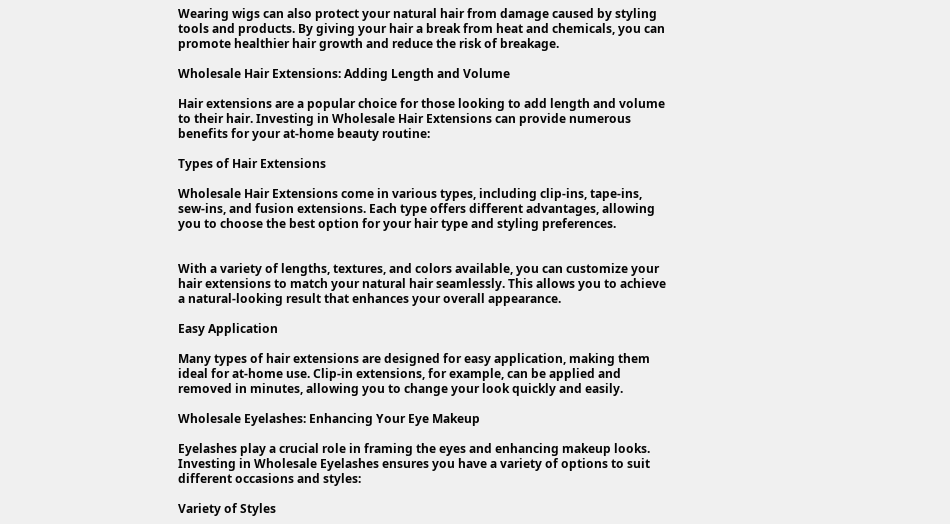Wearing wigs can also protect your natural hair from damage caused by styling tools and products. By giving your hair a break from heat and chemicals, you can promote healthier hair growth and reduce the risk of breakage.

Wholesale Hair Extensions: Adding Length and Volume

Hair extensions are a popular choice for those looking to add length and volume to their hair. Investing in Wholesale Hair Extensions can provide numerous benefits for your at-home beauty routine:

Types of Hair Extensions

Wholesale Hair Extensions come in various types, including clip-ins, tape-ins, sew-ins, and fusion extensions. Each type offers different advantages, allowing you to choose the best option for your hair type and styling preferences.


With a variety of lengths, textures, and colors available, you can customize your hair extensions to match your natural hair seamlessly. This allows you to achieve a natural-looking result that enhances your overall appearance.

Easy Application

Many types of hair extensions are designed for easy application, making them ideal for at-home use. Clip-in extensions, for example, can be applied and removed in minutes, allowing you to change your look quickly and easily.

Wholesale Eyelashes: Enhancing Your Eye Makeup

Eyelashes play a crucial role in framing the eyes and enhancing makeup looks. Investing in Wholesale Eyelashes ensures you have a variety of options to suit different occasions and styles:

Variety of Styles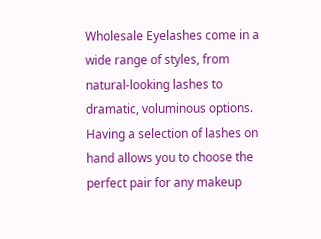Wholesale Eyelashes come in a wide range of styles, from natural-looking lashes to dramatic, voluminous options. Having a selection of lashes on hand allows you to choose the perfect pair for any makeup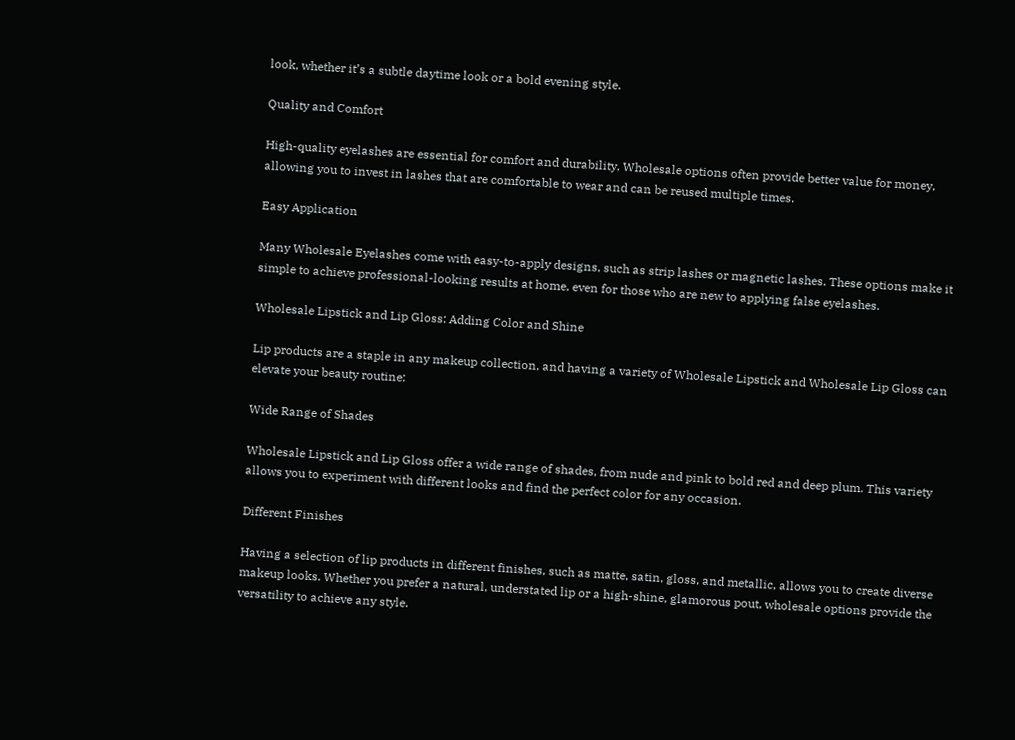look, whether it’s a subtle daytime look or a bold evening style.

Quality and Comfort

High-quality eyelashes are essential for comfort and durability. Wholesale options often provide better value for money, allowing you to invest in lashes that are comfortable to wear and can be reused multiple times.

Easy Application

Many Wholesale Eyelashes come with easy-to-apply designs, such as strip lashes or magnetic lashes. These options make it simple to achieve professional-looking results at home, even for those who are new to applying false eyelashes.

Wholesale Lipstick and Lip Gloss: Adding Color and Shine

Lip products are a staple in any makeup collection, and having a variety of Wholesale Lipstick and Wholesale Lip Gloss can elevate your beauty routine:

Wide Range of Shades

Wholesale Lipstick and Lip Gloss offer a wide range of shades, from nude and pink to bold red and deep plum. This variety allows you to experiment with different looks and find the perfect color for any occasion.

Different Finishes

Having a selection of lip products in different finishes, such as matte, satin, gloss, and metallic, allows you to create diverse makeup looks. Whether you prefer a natural, understated lip or a high-shine, glamorous pout, wholesale options provide the versatility to achieve any style.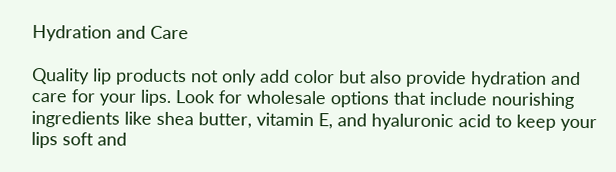Hydration and Care

Quality lip products not only add color but also provide hydration and care for your lips. Look for wholesale options that include nourishing ingredients like shea butter, vitamin E, and hyaluronic acid to keep your lips soft and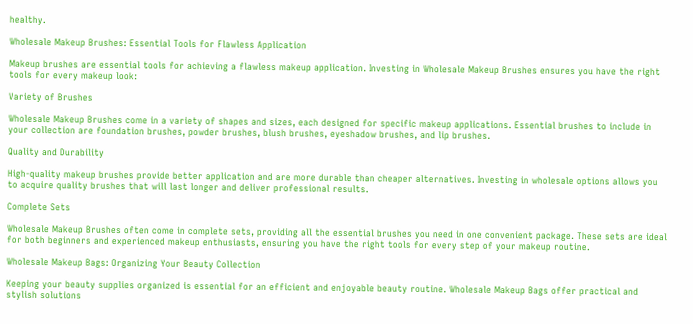healthy.

Wholesale Makeup Brushes: Essential Tools for Flawless Application

Makeup brushes are essential tools for achieving a flawless makeup application. Investing in Wholesale Makeup Brushes ensures you have the right tools for every makeup look:

Variety of Brushes

Wholesale Makeup Brushes come in a variety of shapes and sizes, each designed for specific makeup applications. Essential brushes to include in your collection are foundation brushes, powder brushes, blush brushes, eyeshadow brushes, and lip brushes.

Quality and Durability

High-quality makeup brushes provide better application and are more durable than cheaper alternatives. Investing in wholesale options allows you to acquire quality brushes that will last longer and deliver professional results.

Complete Sets

Wholesale Makeup Brushes often come in complete sets, providing all the essential brushes you need in one convenient package. These sets are ideal for both beginners and experienced makeup enthusiasts, ensuring you have the right tools for every step of your makeup routine.

Wholesale Makeup Bags: Organizing Your Beauty Collection

Keeping your beauty supplies organized is essential for an efficient and enjoyable beauty routine. Wholesale Makeup Bags offer practical and stylish solutions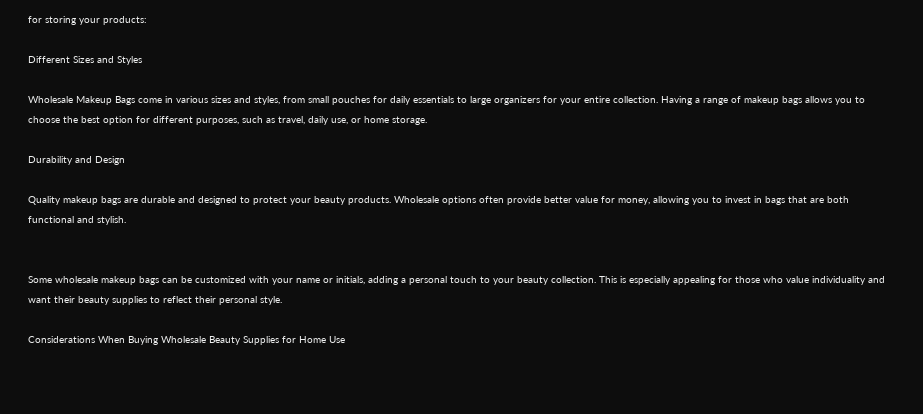for storing your products:

Different Sizes and Styles

Wholesale Makeup Bags come in various sizes and styles, from small pouches for daily essentials to large organizers for your entire collection. Having a range of makeup bags allows you to choose the best option for different purposes, such as travel, daily use, or home storage.

Durability and Design

Quality makeup bags are durable and designed to protect your beauty products. Wholesale options often provide better value for money, allowing you to invest in bags that are both functional and stylish.


Some wholesale makeup bags can be customized with your name or initials, adding a personal touch to your beauty collection. This is especially appealing for those who value individuality and want their beauty supplies to reflect their personal style.

Considerations When Buying Wholesale Beauty Supplies for Home Use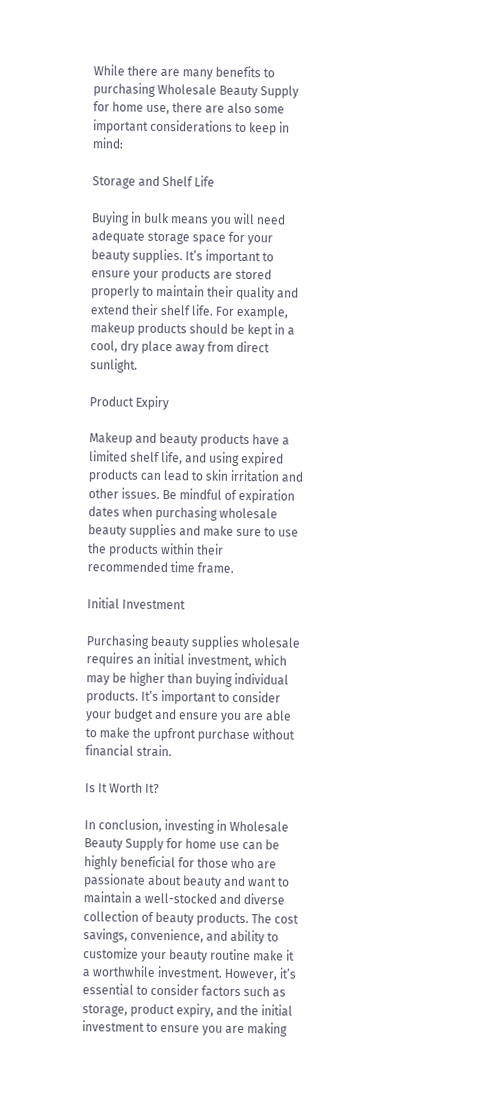While there are many benefits to purchasing Wholesale Beauty Supply for home use, there are also some important considerations to keep in mind:

Storage and Shelf Life

Buying in bulk means you will need adequate storage space for your beauty supplies. It’s important to ensure your products are stored properly to maintain their quality and extend their shelf life. For example, makeup products should be kept in a cool, dry place away from direct sunlight.

Product Expiry

Makeup and beauty products have a limited shelf life, and using expired products can lead to skin irritation and other issues. Be mindful of expiration dates when purchasing wholesale beauty supplies and make sure to use the products within their recommended time frame.

Initial Investment

Purchasing beauty supplies wholesale requires an initial investment, which may be higher than buying individual products. It’s important to consider your budget and ensure you are able to make the upfront purchase without financial strain.

Is It Worth It?

In conclusion, investing in Wholesale Beauty Supply for home use can be highly beneficial for those who are passionate about beauty and want to maintain a well-stocked and diverse collection of beauty products. The cost savings, convenience, and ability to customize your beauty routine make it a worthwhile investment. However, it’s essential to consider factors such as storage, product expiry, and the initial investment to ensure you are making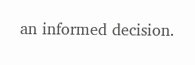an informed decision.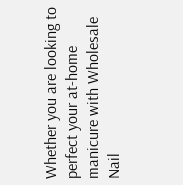Whether you are looking to perfect your at-home manicure with Wholesale Nail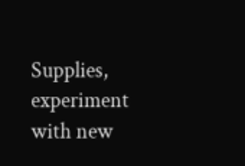Supplies, experiment with new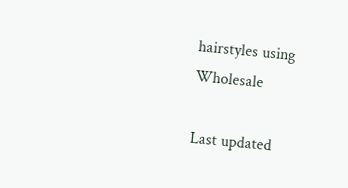hairstyles using Wholesale

Last updated